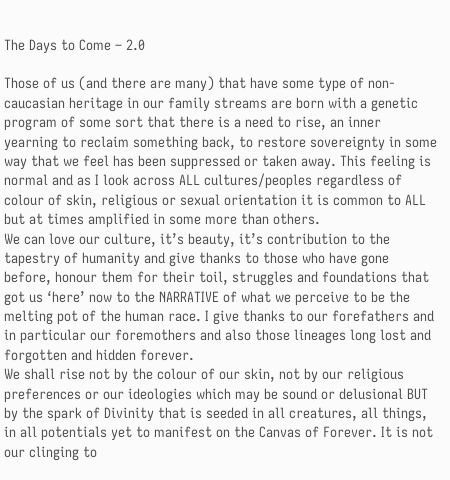The Days to Come – 2.0

Those of us (and there are many) that have some type of non-caucasian heritage in our family streams are born with a genetic program of some sort that there is a need to rise, an inner yearning to reclaim something back, to restore sovereignty in some way that we feel has been suppressed or taken away. This feeling is normal and as I look across ALL cultures/peoples regardless of colour of skin, religious or sexual orientation it is common to ALL but at times amplified in some more than others.
We can love our culture, it’s beauty, it’s contribution to the tapestry of humanity and give thanks to those who have gone before, honour them for their toil, struggles and foundations that got us ‘here’ now to the NARRATIVE of what we perceive to be the melting pot of the human race. I give thanks to our forefathers and in particular our foremothers and also those lineages long lost and forgotten and hidden forever.
We shall rise not by the colour of our skin, not by our religious preferences or our ideologies which may be sound or delusional BUT by the spark of Divinity that is seeded in all creatures, all things, in all potentials yet to manifest on the Canvas of Forever. It is not our clinging to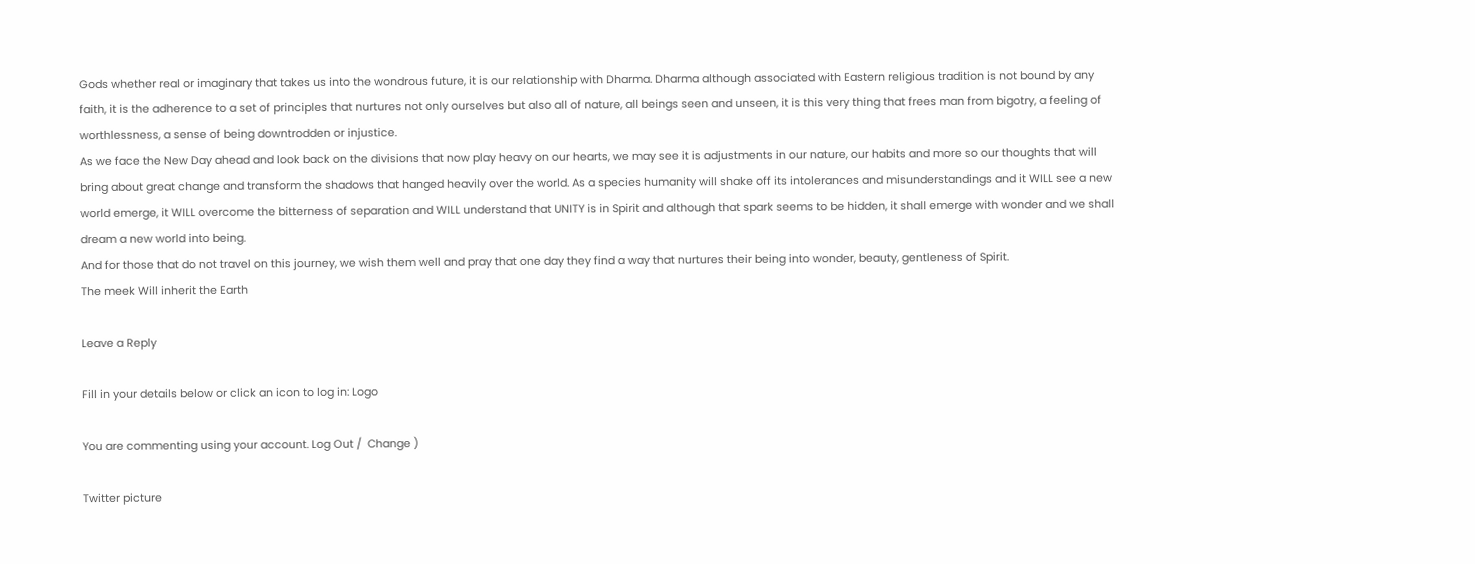Gods whether real or imaginary that takes us into the wondrous future, it is our relationship with Dharma. Dharma although associated with Eastern religious tradition is not bound by any faith, it is the adherence to a set of principles that nurtures not only ourselves but also all of nature, all beings seen and unseen, it is this very thing that frees man from bigotry, a feeling of worthlessness, a sense of being downtrodden or injustice.
As we face the New Day ahead and look back on the divisions that now play heavy on our hearts, we may see it is adjustments in our nature, our habits and more so our thoughts that will bring about great change and transform the shadows that hanged heavily over the world. As a species humanity will shake off its intolerances and misunderstandings and it WILL see a new world emerge, it WILL overcome the bitterness of separation and WILL understand that UNITY is in Spirit and although that spark seems to be hidden, it shall emerge with wonder and we shall dream a new world into being.
And for those that do not travel on this journey, we wish them well and pray that one day they find a way that nurtures their being into wonder, beauty, gentleness of Spirit.
The meek Will inherit the Earth

Leave a Reply

Fill in your details below or click an icon to log in: Logo

You are commenting using your account. Log Out /  Change )

Twitter picture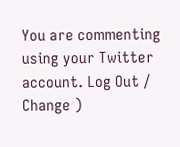You are commenting using your Twitter account. Log Out /  Change )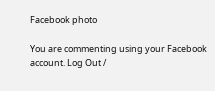Facebook photo

You are commenting using your Facebook account. Log Out /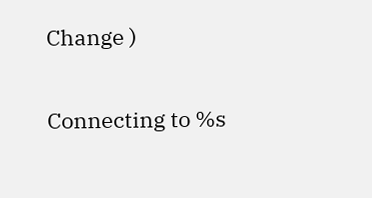Change )

Connecting to %s